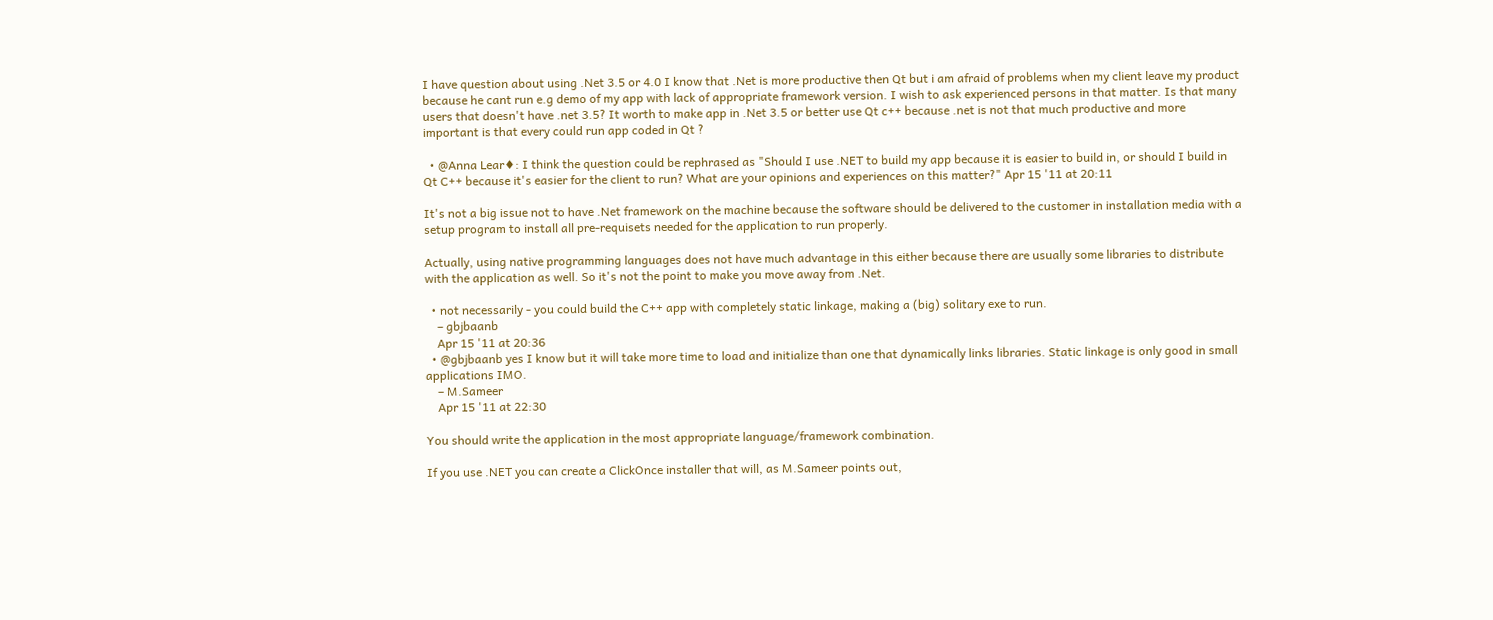I have question about using .Net 3.5 or 4.0 I know that .Net is more productive then Qt but i am afraid of problems when my client leave my product because he cant run e.g demo of my app with lack of appropriate framework version. I wish to ask experienced persons in that matter. Is that many users that doesn't have .net 3.5? It worth to make app in .Net 3.5 or better use Qt c++ because .net is not that much productive and more important is that every could run app coded in Qt ?

  • @Anna Lear♦: I think the question could be rephrased as "Should I use .NET to build my app because it is easier to build in, or should I build in Qt C++ because it's easier for the client to run? What are your opinions and experiences on this matter?" Apr 15 '11 at 20:11

It's not a big issue not to have .Net framework on the machine because the software should be delivered to the customer in installation media with a setup program to install all pre-requisets needed for the application to run properly.

Actually, using native programming languages does not have much advantage in this either because there are usually some libraries to distribute with the application as well. So it's not the point to make you move away from .Net.

  • not necessarily - you could build the C++ app with completely static linkage, making a (big) solitary exe to run.
    – gbjbaanb
    Apr 15 '11 at 20:36
  • @gbjbaanb yes I know but it will take more time to load and initialize than one that dynamically links libraries. Static linkage is only good in small applications IMO.
    – M.Sameer
    Apr 15 '11 at 22:30

You should write the application in the most appropriate language/framework combination.

If you use .NET you can create a ClickOnce installer that will, as M.Sameer points out,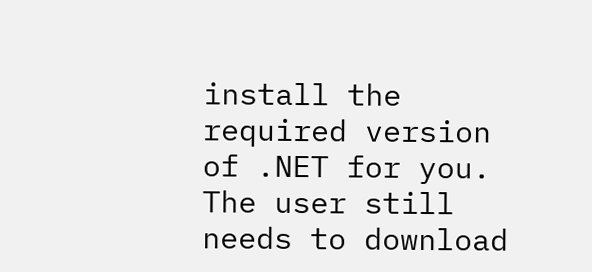install the required version of .NET for you. The user still needs to download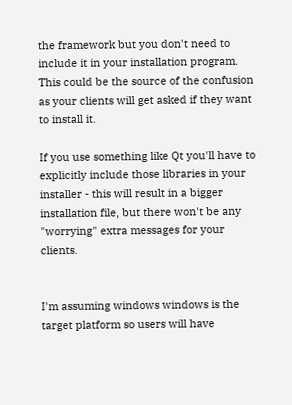the framework but you don't need to include it in your installation program. This could be the source of the confusion as your clients will get asked if they want to install it.

If you use something like Qt you'll have to explicitly include those libraries in your installer - this will result in a bigger installation file, but there won't be any "worrying" extra messages for your clients.


I'm assuming windows windows is the target platform so users will have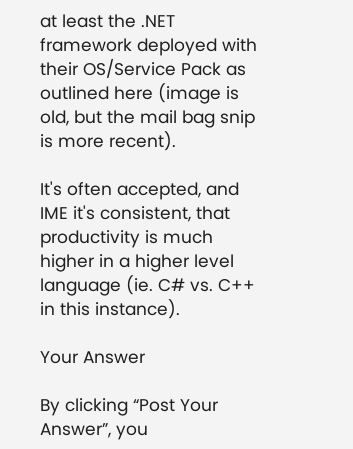at least the .NET framework deployed with their OS/Service Pack as outlined here (image is old, but the mail bag snip is more recent).

It's often accepted, and IME it's consistent, that productivity is much higher in a higher level language (ie. C# vs. C++ in this instance).

Your Answer

By clicking “Post Your Answer”, you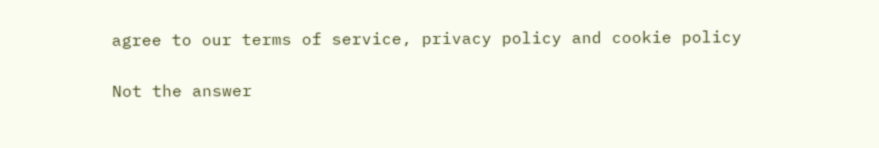agree to our terms of service, privacy policy and cookie policy

Not the answer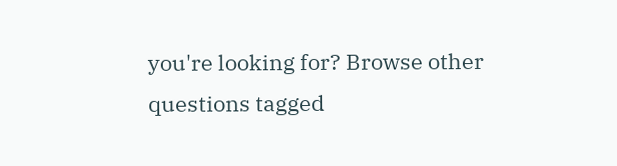you're looking for? Browse other questions tagged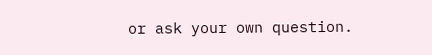or ask your own question.